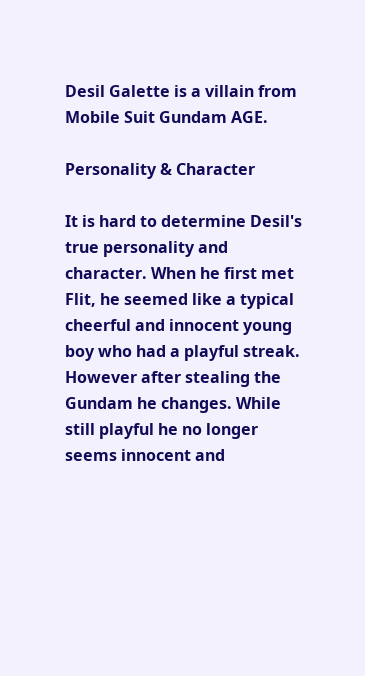Desil Galette is a villain from Mobile Suit Gundam AGE.

Personality & Character

It is hard to determine Desil's true personality and character. When he first met Flit, he seemed like a typical cheerful and innocent young boy who had a playful streak. However after stealing the Gundam he changes. While still playful he no longer seems innocent and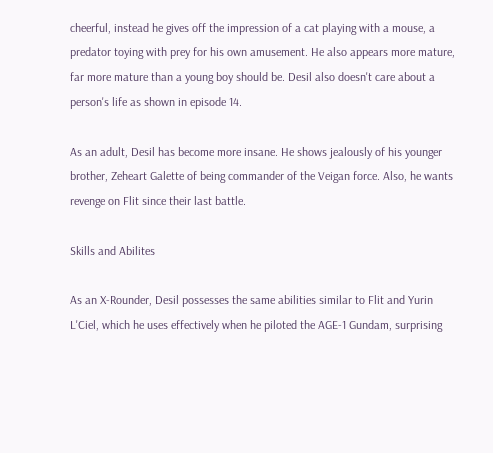cheerful, instead he gives off the impression of a cat playing with a mouse, a predator toying with prey for his own amusement. He also appears more mature, far more mature than a young boy should be. Desil also doesn't care about a person's life as shown in episode 14.

As an adult, Desil has become more insane. He shows jealously of his younger brother, Zeheart Galette of being commander of the Veigan force. Also, he wants revenge on Flit since their last battle.

Skills and Abilites

As an X-Rounder, Desil possesses the same abilities similar to Flit and Yurin L'Ciel, which he uses effectively when he piloted the AGE-1 Gundam, surprising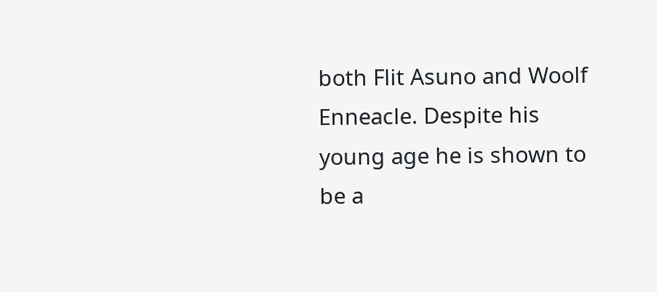both Flit Asuno and Woolf Enneacle. Despite his young age he is shown to be a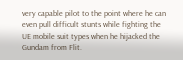very capable pilot to the point where he can even pull difficult stunts while fighting the UE mobile suit types when he hijacked the Gundam from Flit.